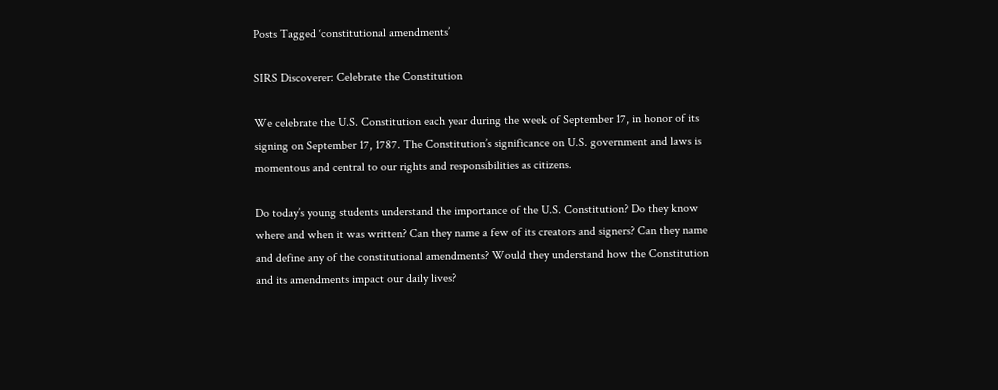Posts Tagged ‘constitutional amendments’

SIRS Discoverer: Celebrate the Constitution

We celebrate the U.S. Constitution each year during the week of September 17, in honor of its signing on September 17, 1787. The Constitution’s significance on U.S. government and laws is momentous and central to our rights and responsibilities as citizens.

Do today’s young students understand the importance of the U.S. Constitution? Do they know where and when it was written? Can they name a few of its creators and signers? Can they name and define any of the constitutional amendments? Would they understand how the Constitution and its amendments impact our daily lives?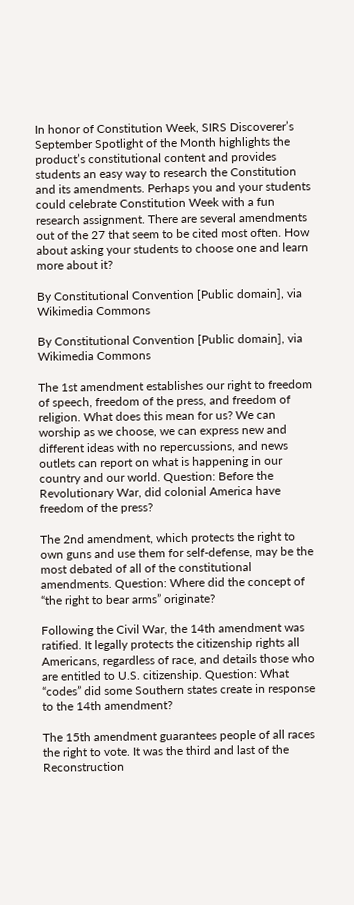In honor of Constitution Week, SIRS Discoverer’s September Spotlight of the Month highlights the product’s constitutional content and provides students an easy way to research the Constitution and its amendments. Perhaps you and your students could celebrate Constitution Week with a fun research assignment. There are several amendments out of the 27 that seem to be cited most often. How about asking your students to choose one and learn more about it?

By Constitutional Convention [Public domain], via Wikimedia Commons

By Constitutional Convention [Public domain], via Wikimedia Commons

The 1st amendment establishes our right to freedom of speech, freedom of the press, and freedom of religion. What does this mean for us? We can worship as we choose, we can express new and different ideas with no repercussions, and news outlets can report on what is happening in our country and our world. Question: Before the Revolutionary War, did colonial America have freedom of the press?

The 2nd amendment, which protects the right to own guns and use them for self-defense, may be the most debated of all of the constitutional amendments. Question: Where did the concept of “the right to bear arms” originate?

Following the Civil War, the 14th amendment was ratified. It legally protects the citizenship rights all Americans, regardless of race, and details those who are entitled to U.S. citizenship. Question: What “codes” did some Southern states create in response to the 14th amendment?

The 15th amendment guarantees people of all races the right to vote. It was the third and last of the Reconstruction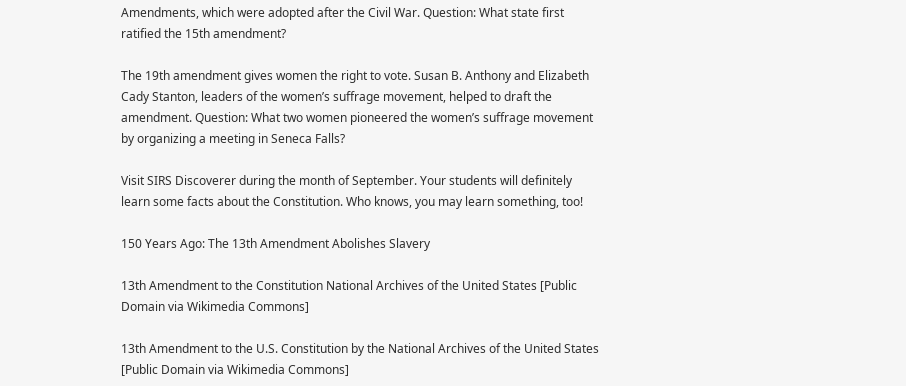Amendments, which were adopted after the Civil War. Question: What state first ratified the 15th amendment?

The 19th amendment gives women the right to vote. Susan B. Anthony and Elizabeth Cady Stanton, leaders of the women’s suffrage movement, helped to draft the amendment. Question: What two women pioneered the women’s suffrage movement by organizing a meeting in Seneca Falls?

Visit SIRS Discoverer during the month of September. Your students will definitely learn some facts about the Constitution. Who knows, you may learn something, too!

150 Years Ago: The 13th Amendment Abolishes Slavery

13th Amendment to the Constitution National Archives of the United States [Public Domain via Wikimedia Commons]

13th Amendment to the U.S. Constitution by the National Archives of the United States [Public Domain via Wikimedia Commons]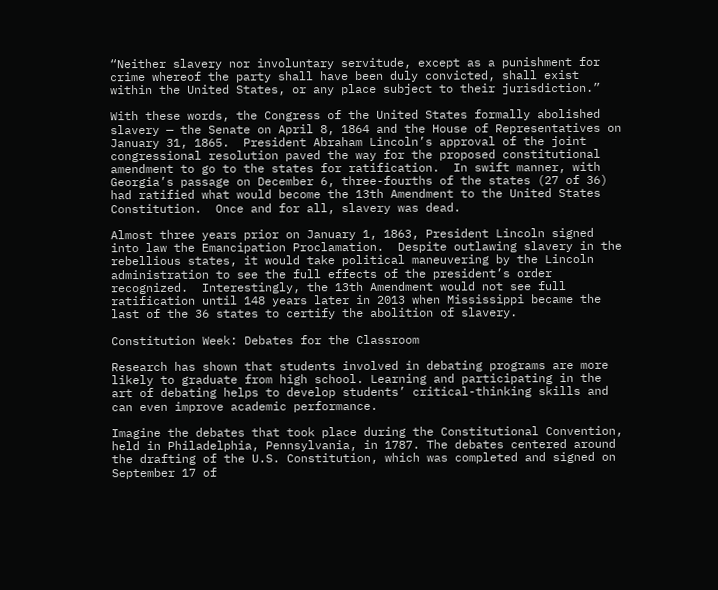“Neither slavery nor involuntary servitude, except as a punishment for crime whereof the party shall have been duly convicted, shall exist within the United States, or any place subject to their jurisdiction.”

With these words, the Congress of the United States formally abolished slavery — the Senate on April 8, 1864 and the House of Representatives on January 31, 1865.  President Abraham Lincoln’s approval of the joint congressional resolution paved the way for the proposed constitutional amendment to go to the states for ratification.  In swift manner, with Georgia’s passage on December 6, three-fourths of the states (27 of 36) had ratified what would become the 13th Amendment to the United States Constitution.  Once and for all, slavery was dead.

Almost three years prior on January 1, 1863, President Lincoln signed into law the Emancipation Proclamation.  Despite outlawing slavery in the rebellious states, it would take political maneuvering by the Lincoln administration to see the full effects of the president’s order recognized.  Interestingly, the 13th Amendment would not see full ratification until 148 years later in 2013 when Mississippi became the last of the 36 states to certify the abolition of slavery.

Constitution Week: Debates for the Classroom

Research has shown that students involved in debating programs are more likely to graduate from high school. Learning and participating in the art of debating helps to develop students’ critical-thinking skills and can even improve academic performance.

Imagine the debates that took place during the Constitutional Convention, held in Philadelphia, Pennsylvania, in 1787. The debates centered around the drafting of the U.S. Constitution, which was completed and signed on September 17 of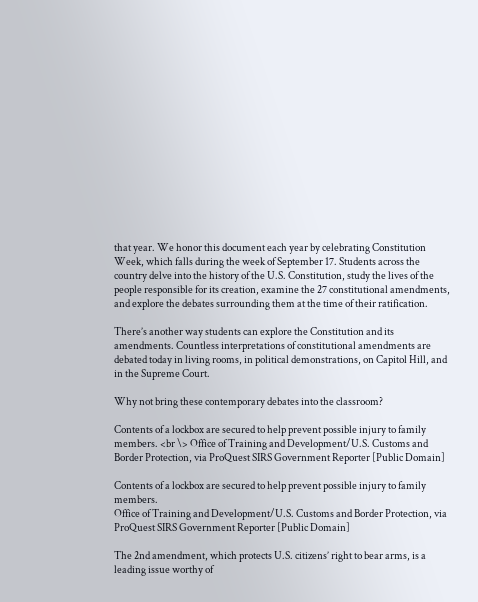that year. We honor this document each year by celebrating Constitution Week, which falls during the week of September 17. Students across the country delve into the history of the U.S. Constitution, study the lives of the people responsible for its creation, examine the 27 constitutional amendments, and explore the debates surrounding them at the time of their ratification.

There’s another way students can explore the Constitution and its amendments. Countless interpretations of constitutional amendments are debated today in living rooms, in political demonstrations, on Capitol Hill, and in the Supreme Court.

Why not bring these contemporary debates into the classroom?

Contents of a lockbox are secured to help prevent possible injury to family members. <br \> Office of Training and Development/U.S. Customs and Border Protection, via ProQuest SIRS Government Reporter [Public Domain]

Contents of a lockbox are secured to help prevent possible injury to family members.
Office of Training and Development/U.S. Customs and Border Protection, via ProQuest SIRS Government Reporter [Public Domain]

The 2nd amendment, which protects U.S. citizens’ right to bear arms, is a leading issue worthy of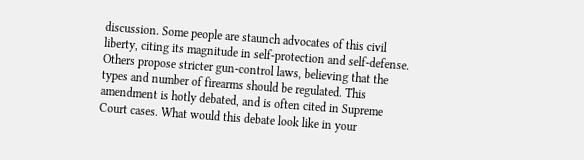discussion. Some people are staunch advocates of this civil liberty, citing its magnitude in self-protection and self-defense. Others propose stricter gun-control laws, believing that the types and number of firearms should be regulated. This amendment is hotly debated, and is often cited in Supreme Court cases. What would this debate look like in your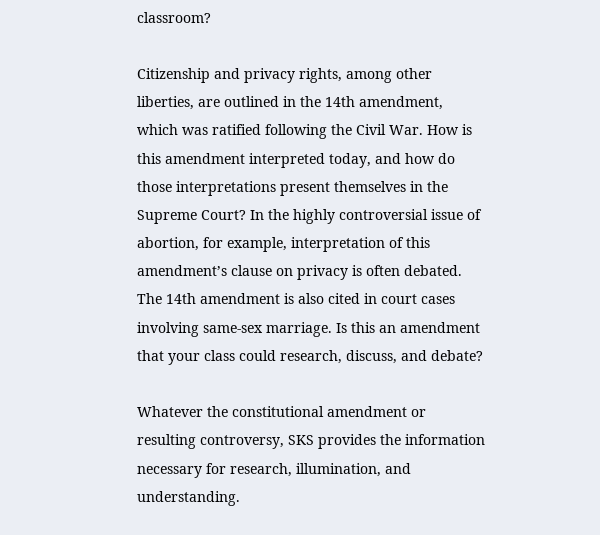classroom?

Citizenship and privacy rights, among other liberties, are outlined in the 14th amendment, which was ratified following the Civil War. How is this amendment interpreted today, and how do those interpretations present themselves in the Supreme Court? In the highly controversial issue of abortion, for example, interpretation of this amendment’s clause on privacy is often debated. The 14th amendment is also cited in court cases involving same-sex marriage. Is this an amendment that your class could research, discuss, and debate?

Whatever the constitutional amendment or resulting controversy, SKS provides the information necessary for research, illumination, and understanding.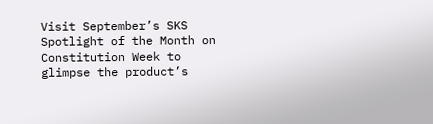Visit September’s SKS Spotlight of the Month on Constitution Week to glimpse the product’s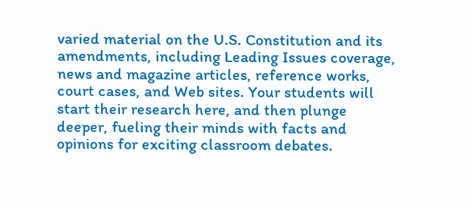varied material on the U.S. Constitution and its amendments, including Leading Issues coverage, news and magazine articles, reference works, court cases, and Web sites. Your students will start their research here, and then plunge deeper, fueling their minds with facts and opinions for exciting classroom debates.